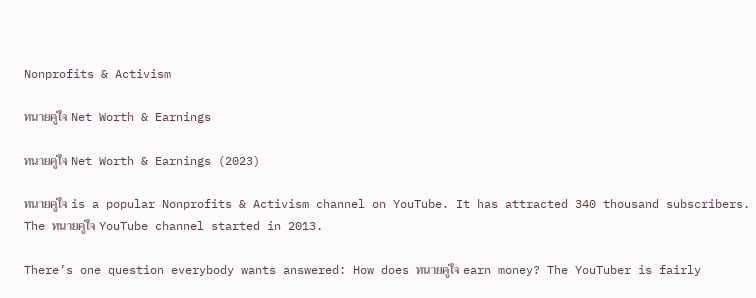Nonprofits & Activism

ทนายคู่ใจ Net Worth & Earnings

ทนายคู่ใจ Net Worth & Earnings (2023)

ทนายคู่ใจ is a popular Nonprofits & Activism channel on YouTube. It has attracted 340 thousand subscribers. The ทนายคู่ใจ YouTube channel started in 2013.

There’s one question everybody wants answered: How does ทนายคู่ใจ earn money? The YouTuber is fairly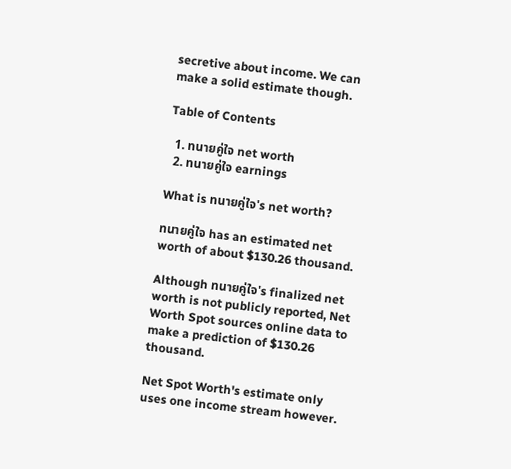secretive about income. We can make a solid estimate though.

Table of Contents

  1. ทนายคู่ใจ net worth
  2. ทนายคู่ใจ earnings

What is ทนายคู่ใจ's net worth?

ทนายคู่ใจ has an estimated net worth of about $130.26 thousand.

Although ทนายคู่ใจ's finalized net worth is not publicly reported, Net Worth Spot sources online data to make a prediction of $130.26 thousand.

Net Spot Worth's estimate only uses one income stream however.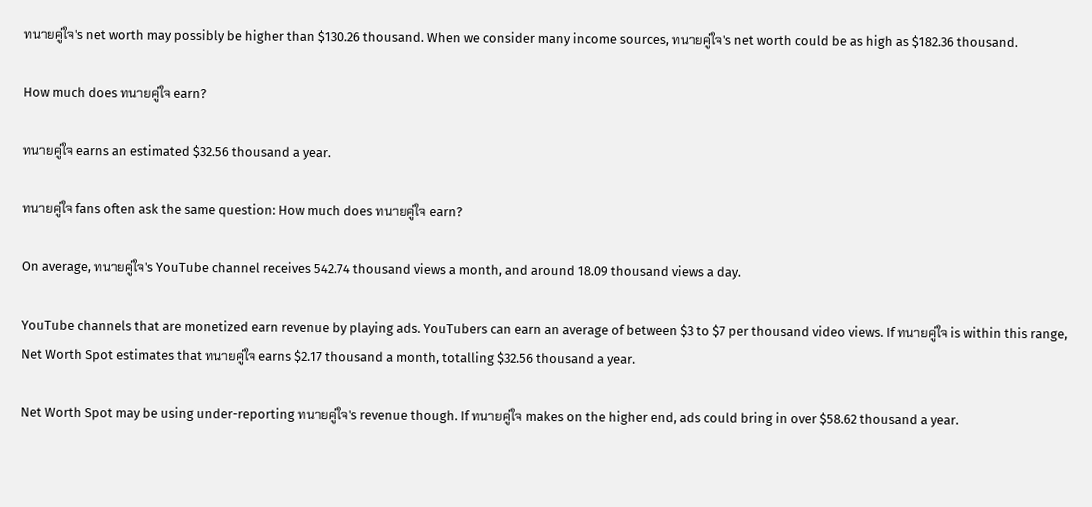ทนายคู่ใจ's net worth may possibly be higher than $130.26 thousand. When we consider many income sources, ทนายคู่ใจ's net worth could be as high as $182.36 thousand.

How much does ทนายคู่ใจ earn?

ทนายคู่ใจ earns an estimated $32.56 thousand a year.

ทนายคู่ใจ fans often ask the same question: How much does ทนายคู่ใจ earn?

On average, ทนายคู่ใจ's YouTube channel receives 542.74 thousand views a month, and around 18.09 thousand views a day.

YouTube channels that are monetized earn revenue by playing ads. YouTubers can earn an average of between $3 to $7 per thousand video views. If ทนายคู่ใจ is within this range, Net Worth Spot estimates that ทนายคู่ใจ earns $2.17 thousand a month, totalling $32.56 thousand a year.

Net Worth Spot may be using under-reporting ทนายคู่ใจ's revenue though. If ทนายคู่ใจ makes on the higher end, ads could bring in over $58.62 thousand a year.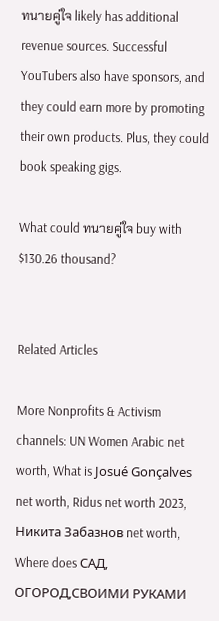ทนายคู่ใจ likely has additional revenue sources. Successful YouTubers also have sponsors, and they could earn more by promoting their own products. Plus, they could book speaking gigs.

What could ทนายคู่ใจ buy with $130.26 thousand?


Related Articles

More Nonprofits & Activism channels: UN Women Arabic net worth, What is Josué Gonçalves net worth, Ridus net worth 2023, Никита Забазнов net worth, Where does САД, ОГОРОД,СВОИМИ РУКАМИ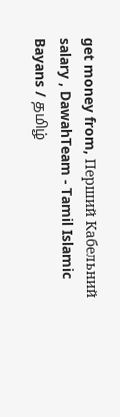get money from, Перший Кабельний salary , DawahTeam - Tamil Islamic Bayans / தமிழ்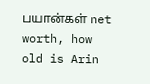பயான்கள் net worth, how old is Arin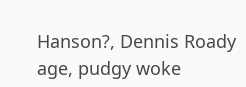Hanson?, Dennis Roady age, pudgy woke